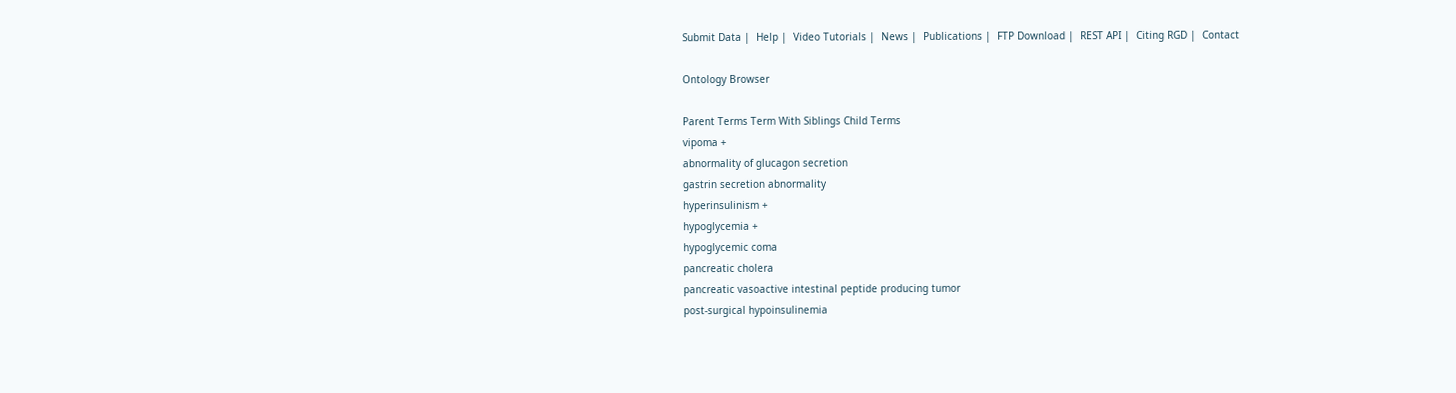Submit Data |  Help |  Video Tutorials |  News |  Publications |  FTP Download |  REST API |  Citing RGD |  Contact

Ontology Browser

Parent Terms Term With Siblings Child Terms
vipoma +
abnormality of glucagon secretion
gastrin secretion abnormality
hyperinsulinism +
hypoglycemia +
hypoglycemic coma
pancreatic cholera
pancreatic vasoactive intestinal peptide producing tumor
post-surgical hypoinsulinemia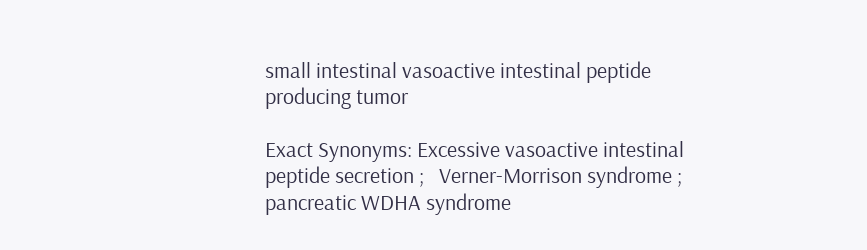small intestinal vasoactive intestinal peptide producing tumor

Exact Synonyms: Excessive vasoactive intestinal peptide secretion ;   Verner-Morrison syndrome ;   pancreatic WDHA syndrome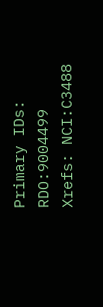Primary IDs: RDO:9004499
Xrefs: NCI:C3488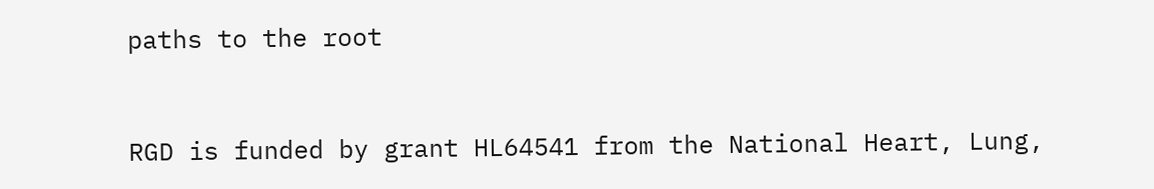paths to the root


RGD is funded by grant HL64541 from the National Heart, Lung,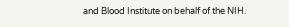and Blood Institute on behalf of the NIH.